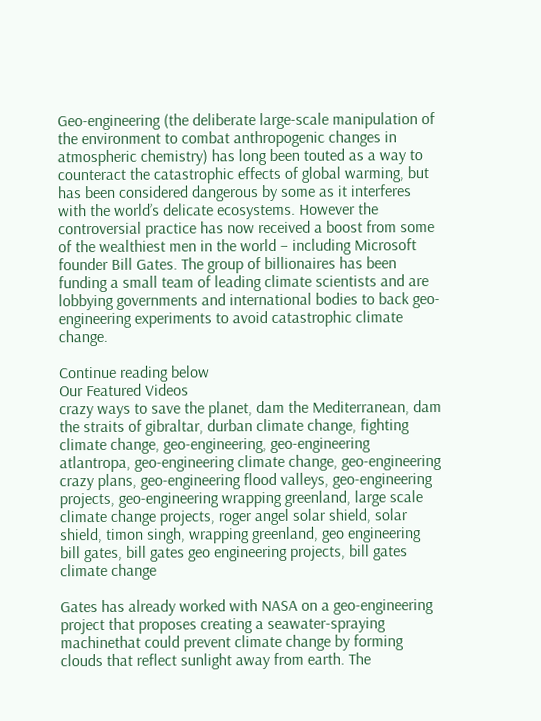Geo-engineering (the deliberate large-scale manipulation of the environment to combat anthropogenic changes in atmospheric chemistry) has long been touted as a way to counteract the catastrophic effects of global warming, but has been considered dangerous by some as it interferes with the world’s delicate ecosystems. However the controversial practice has now received a boost from some of the wealthiest men in the world – including Microsoft founder Bill Gates. The group of billionaires has been funding a small team of leading climate scientists and are lobbying governments and international bodies to back geo-engineering experiments to avoid catastrophic climate change.

Continue reading below
Our Featured Videos
crazy ways to save the planet, dam the Mediterranean, dam the straits of gibraltar, durban climate change, fighting climate change, geo-engineering, geo-engineering atlantropa, geo-engineering climate change, geo-engineering crazy plans, geo-engineering flood valleys, geo-engineering projects, geo-engineering wrapping greenland, large scale climate change projects, roger angel solar shield, solar shield, timon singh, wrapping greenland, geo engineering bill gates, bill gates geo engineering projects, bill gates climate change

Gates has already worked with NASA on a geo-engineering project that proposes creating a seawater-spraying machinethat could prevent climate change by forming clouds that reflect sunlight away from earth. The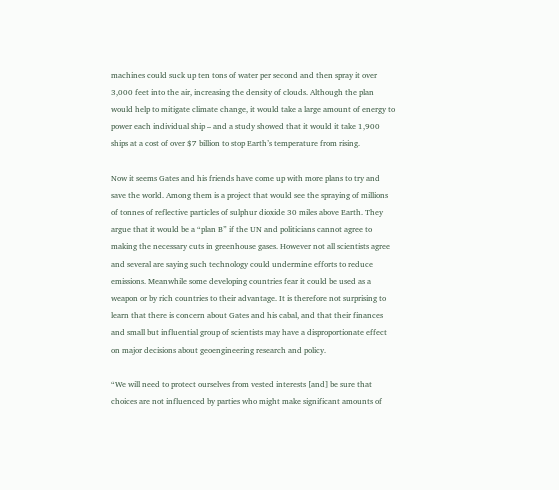machines could suck up ten tons of water per second and then spray it over 3,000 feet into the air, increasing the density of clouds. Although the plan would help to mitigate climate change, it would take a large amount of energy to power each individual ship – and a study showed that it would it take 1,900 ships at a cost of over $7 billion to stop Earth’s temperature from rising.

Now it seems Gates and his friends have come up with more plans to try and save the world. Among them is a project that would see the spraying of millions of tonnes of reflective particles of sulphur dioxide 30 miles above Earth. They argue that it would be a “plan B” if the UN and politicians cannot agree to making the necessary cuts in greenhouse gases. However not all scientists agree and several are saying such technology could undermine efforts to reduce emissions. Meanwhile some developing countries fear it could be used as a weapon or by rich countries to their advantage. It is therefore not surprising to learn that there is concern about Gates and his cabal, and that their finances and small but influential group of scientists may have a disproportionate effect on major decisions about geoengineering research and policy.

“We will need to protect ourselves from vested interests [and] be sure that choices are not influenced by parties who might make significant amounts of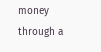money through a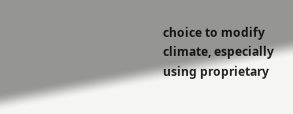choice to modify climate, especially using proprietary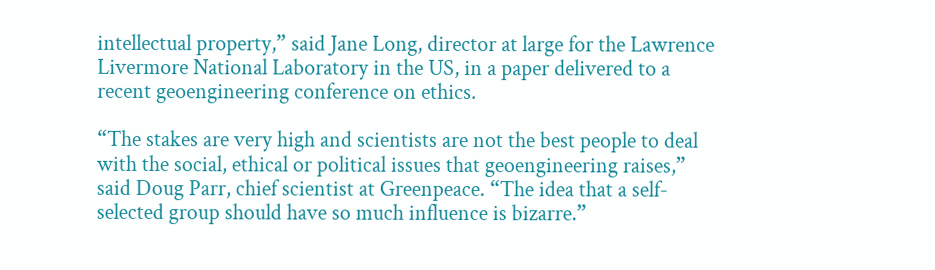intellectual property,” said Jane Long, director at large for the Lawrence Livermore National Laboratory in the US, in a paper delivered to a recent geoengineering conference on ethics.

“The stakes are very high and scientists are not the best people to deal with the social, ethical or political issues that geoengineering raises,” said Doug Parr, chief scientist at Greenpeace. “The idea that a self-selected group should have so much influence is bizarre.”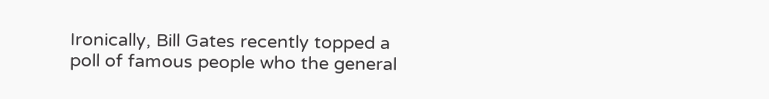Ironically, Bill Gates recently topped a poll of famous people who the general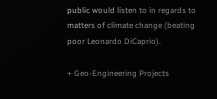public would listen to in regards to matters of climate change (beating poor Leonardo DiCaprio).

+ Geo-Engineering Projects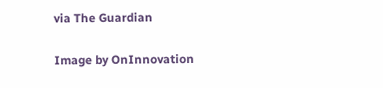via The Guardian

Image by OnInnovation